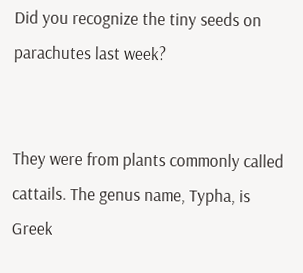Did you recognize the tiny seeds on parachutes last week?


They were from plants commonly called cattails. The genus name, Typha, is Greek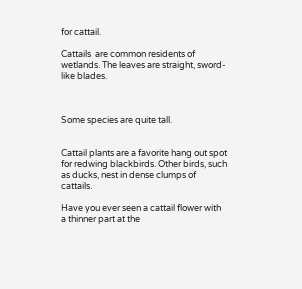for cattail.

Cattails  are common residents of wetlands. The leaves are straight, sword-like blades.



Some species are quite tall.


Cattail plants are a favorite hang out spot for redwing blackbirds. Other birds, such as ducks, nest in dense clumps of cattails.

Have you ever seen a cattail flower with a thinner part at the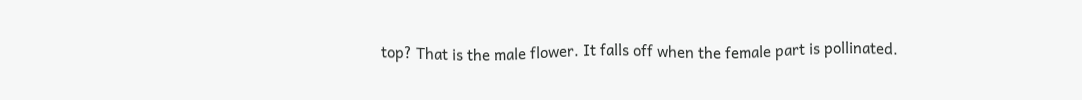top? That is the male flower. It falls off when the female part is pollinated.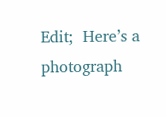Edit;  Here’s a photograph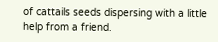of cattails seeds dispersing with a little help from a friend.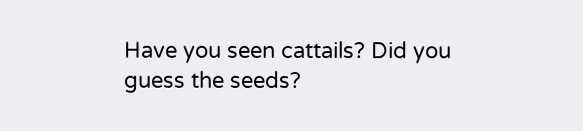Have you seen cattails? Did you guess the seeds?